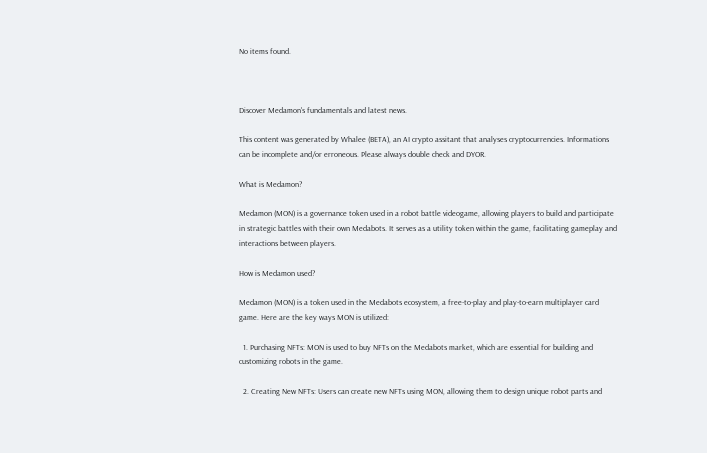No items found.



Discover Medamon's fundamentals and latest news.

This content was generated by Whalee (BETA), an AI crypto assitant that analyses cryptocurrencies. Informations can be incomplete and/or erroneous. Please always double check and DYOR.

What is Medamon?

Medamon (MON) is a governance token used in a robot battle videogame, allowing players to build and participate in strategic battles with their own Medabots. It serves as a utility token within the game, facilitating gameplay and interactions between players.

How is Medamon used?

Medamon (MON) is a token used in the Medabots ecosystem, a free-to-play and play-to-earn multiplayer card game. Here are the key ways MON is utilized:

  1. Purchasing NFTs: MON is used to buy NFTs on the Medabots market, which are essential for building and customizing robots in the game.

  2. Creating New NFTs: Users can create new NFTs using MON, allowing them to design unique robot parts and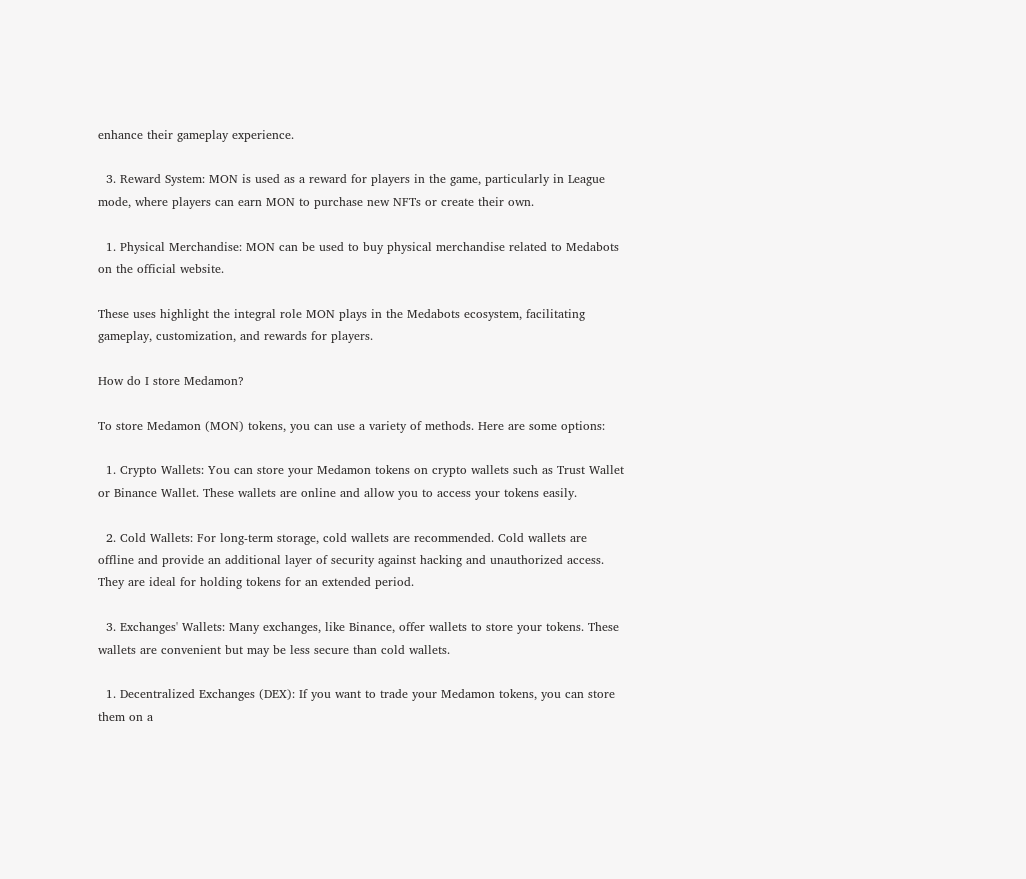enhance their gameplay experience.

  3. Reward System: MON is used as a reward for players in the game, particularly in League mode, where players can earn MON to purchase new NFTs or create their own.

  1. Physical Merchandise: MON can be used to buy physical merchandise related to Medabots on the official website.

These uses highlight the integral role MON plays in the Medabots ecosystem, facilitating gameplay, customization, and rewards for players.

How do I store Medamon?

To store Medamon (MON) tokens, you can use a variety of methods. Here are some options:

  1. Crypto Wallets: You can store your Medamon tokens on crypto wallets such as Trust Wallet or Binance Wallet. These wallets are online and allow you to access your tokens easily.

  2. Cold Wallets: For long-term storage, cold wallets are recommended. Cold wallets are offline and provide an additional layer of security against hacking and unauthorized access. They are ideal for holding tokens for an extended period.

  3. Exchanges' Wallets: Many exchanges, like Binance, offer wallets to store your tokens. These wallets are convenient but may be less secure than cold wallets.

  1. Decentralized Exchanges (DEX): If you want to trade your Medamon tokens, you can store them on a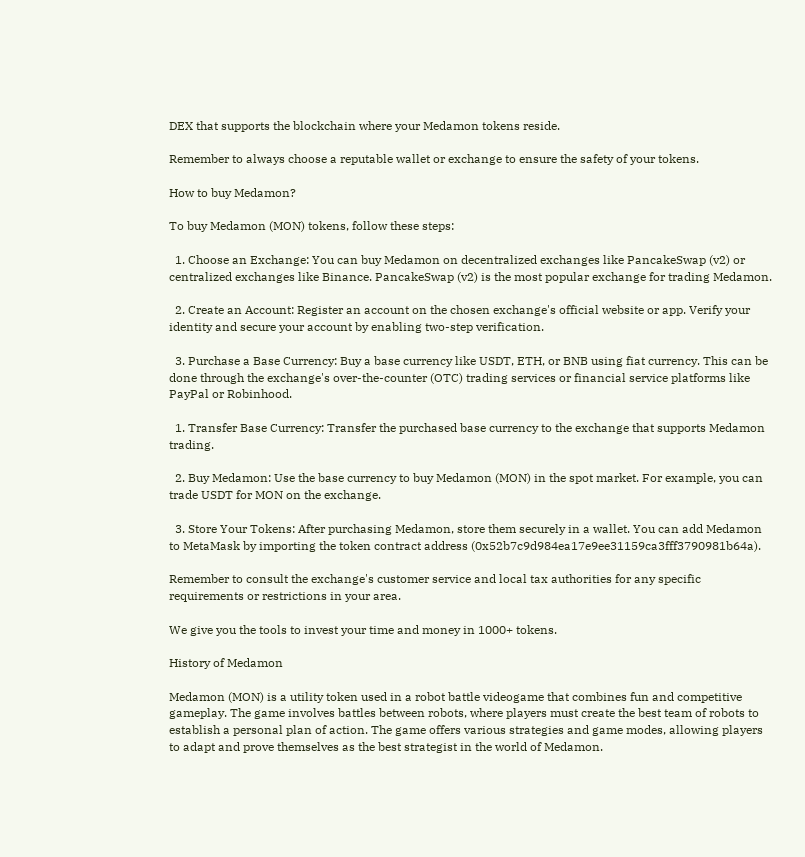DEX that supports the blockchain where your Medamon tokens reside.

Remember to always choose a reputable wallet or exchange to ensure the safety of your tokens.

How to buy Medamon?

To buy Medamon (MON) tokens, follow these steps:

  1. Choose an Exchange: You can buy Medamon on decentralized exchanges like PancakeSwap (v2) or centralized exchanges like Binance. PancakeSwap (v2) is the most popular exchange for trading Medamon.

  2. Create an Account: Register an account on the chosen exchange's official website or app. Verify your identity and secure your account by enabling two-step verification.

  3. Purchase a Base Currency: Buy a base currency like USDT, ETH, or BNB using fiat currency. This can be done through the exchange's over-the-counter (OTC) trading services or financial service platforms like PayPal or Robinhood.

  1. Transfer Base Currency: Transfer the purchased base currency to the exchange that supports Medamon trading.

  2. Buy Medamon: Use the base currency to buy Medamon (MON) in the spot market. For example, you can trade USDT for MON on the exchange.

  3. Store Your Tokens: After purchasing Medamon, store them securely in a wallet. You can add Medamon to MetaMask by importing the token contract address (0x52b7c9d984ea17e9ee31159ca3fff3790981b64a).

Remember to consult the exchange's customer service and local tax authorities for any specific requirements or restrictions in your area.

We give you the tools to invest your time and money in 1000+ tokens.

History of Medamon

Medamon (MON) is a utility token used in a robot battle videogame that combines fun and competitive gameplay. The game involves battles between robots, where players must create the best team of robots to establish a personal plan of action. The game offers various strategies and game modes, allowing players to adapt and prove themselves as the best strategist in the world of Medamon.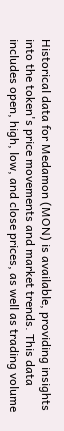Historical data for Medamon (MON) is available, providing insights into the token's price movements and market trends. This data includes open, high, low, and close prices, as well as trading volume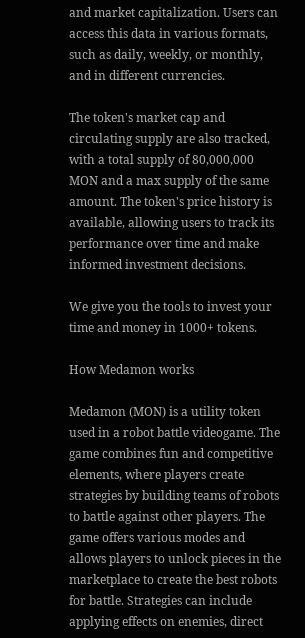and market capitalization. Users can access this data in various formats, such as daily, weekly, or monthly, and in different currencies.

The token's market cap and circulating supply are also tracked, with a total supply of 80,000,000 MON and a max supply of the same amount. The token's price history is available, allowing users to track its performance over time and make informed investment decisions.

We give you the tools to invest your time and money in 1000+ tokens.

How Medamon works

Medamon (MON) is a utility token used in a robot battle videogame. The game combines fun and competitive elements, where players create strategies by building teams of robots to battle against other players. The game offers various modes and allows players to unlock pieces in the marketplace to create the best robots for battle. Strategies can include applying effects on enemies, direct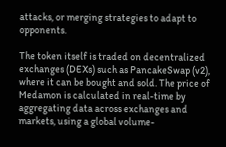attacks, or merging strategies to adapt to opponents.

The token itself is traded on decentralized exchanges (DEXs) such as PancakeSwap (v2), where it can be bought and sold. The price of Medamon is calculated in real-time by aggregating data across exchanges and markets, using a global volume-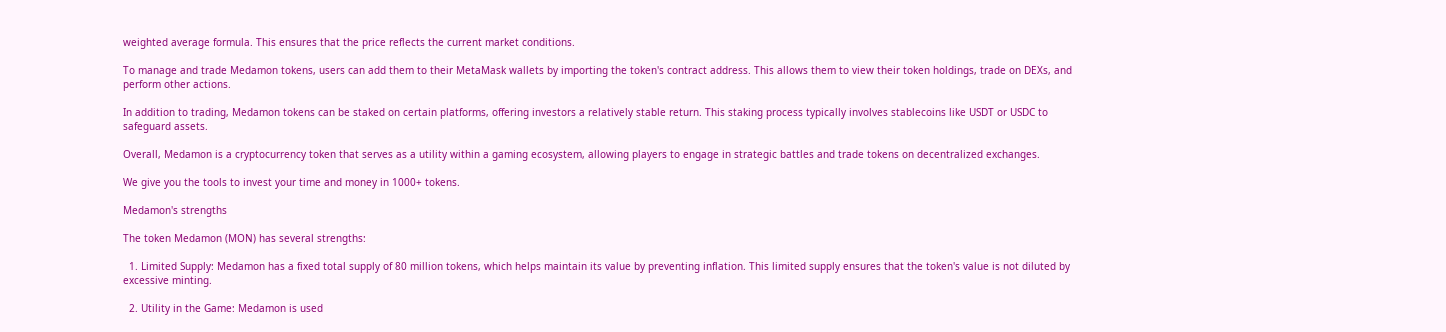weighted average formula. This ensures that the price reflects the current market conditions.

To manage and trade Medamon tokens, users can add them to their MetaMask wallets by importing the token's contract address. This allows them to view their token holdings, trade on DEXs, and perform other actions.

In addition to trading, Medamon tokens can be staked on certain platforms, offering investors a relatively stable return. This staking process typically involves stablecoins like USDT or USDC to safeguard assets.

Overall, Medamon is a cryptocurrency token that serves as a utility within a gaming ecosystem, allowing players to engage in strategic battles and trade tokens on decentralized exchanges.

We give you the tools to invest your time and money in 1000+ tokens.

Medamon's strengths

The token Medamon (MON) has several strengths:

  1. Limited Supply: Medamon has a fixed total supply of 80 million tokens, which helps maintain its value by preventing inflation. This limited supply ensures that the token's value is not diluted by excessive minting.

  2. Utility in the Game: Medamon is used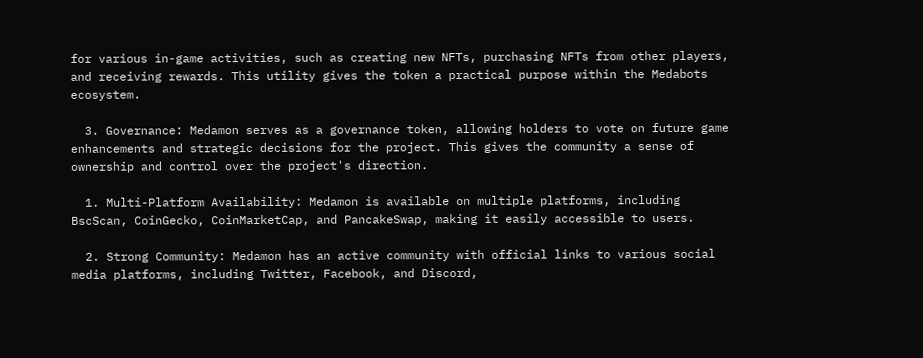for various in-game activities, such as creating new NFTs, purchasing NFTs from other players, and receiving rewards. This utility gives the token a practical purpose within the Medabots ecosystem.

  3. Governance: Medamon serves as a governance token, allowing holders to vote on future game enhancements and strategic decisions for the project. This gives the community a sense of ownership and control over the project's direction.

  1. Multi-Platform Availability: Medamon is available on multiple platforms, including BscScan, CoinGecko, CoinMarketCap, and PancakeSwap, making it easily accessible to users.

  2. Strong Community: Medamon has an active community with official links to various social media platforms, including Twitter, Facebook, and Discord,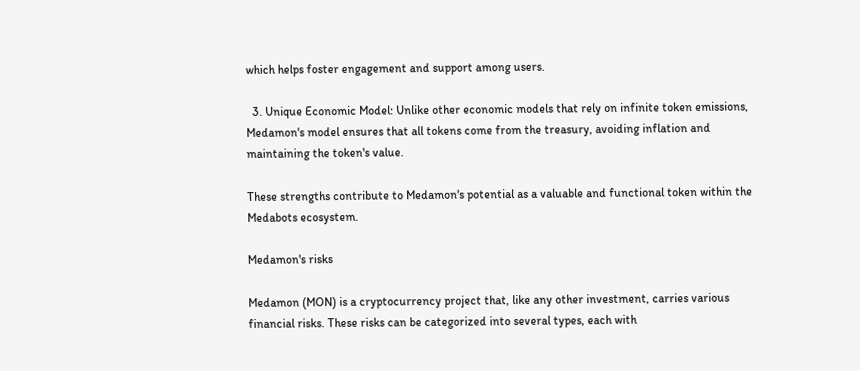which helps foster engagement and support among users.

  3. Unique Economic Model: Unlike other economic models that rely on infinite token emissions, Medamon's model ensures that all tokens come from the treasury, avoiding inflation and maintaining the token's value.

These strengths contribute to Medamon's potential as a valuable and functional token within the Medabots ecosystem.

Medamon's risks

Medamon (MON) is a cryptocurrency project that, like any other investment, carries various financial risks. These risks can be categorized into several types, each with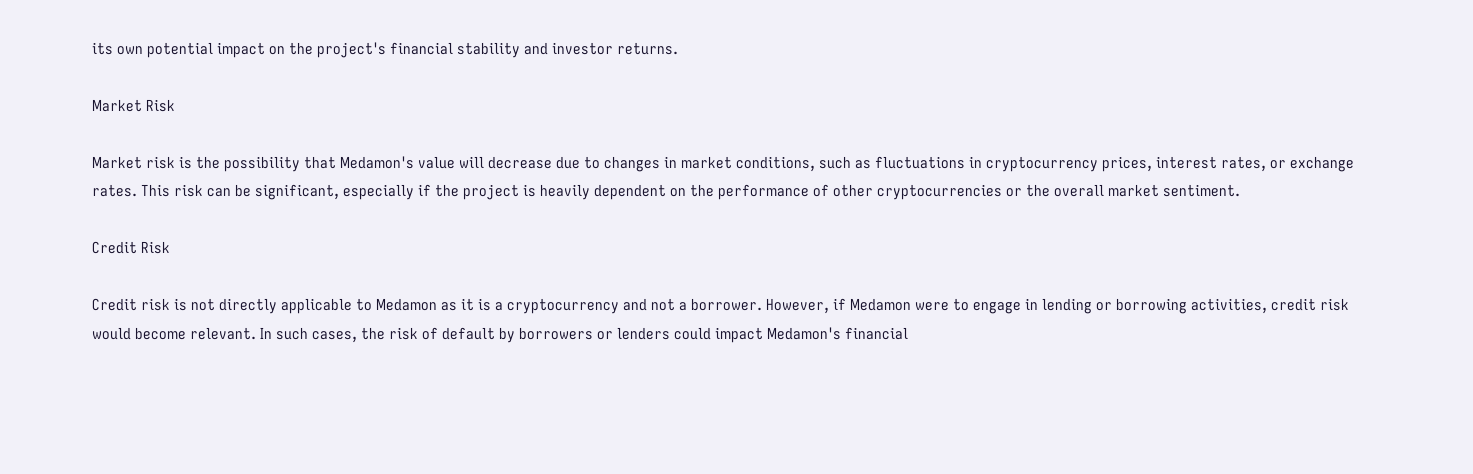its own potential impact on the project's financial stability and investor returns.

Market Risk

Market risk is the possibility that Medamon's value will decrease due to changes in market conditions, such as fluctuations in cryptocurrency prices, interest rates, or exchange rates. This risk can be significant, especially if the project is heavily dependent on the performance of other cryptocurrencies or the overall market sentiment.

Credit Risk

Credit risk is not directly applicable to Medamon as it is a cryptocurrency and not a borrower. However, if Medamon were to engage in lending or borrowing activities, credit risk would become relevant. In such cases, the risk of default by borrowers or lenders could impact Medamon's financial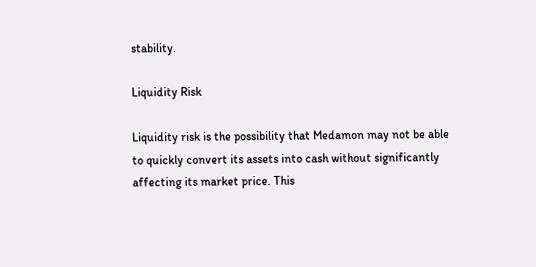stability.

Liquidity Risk

Liquidity risk is the possibility that Medamon may not be able to quickly convert its assets into cash without significantly affecting its market price. This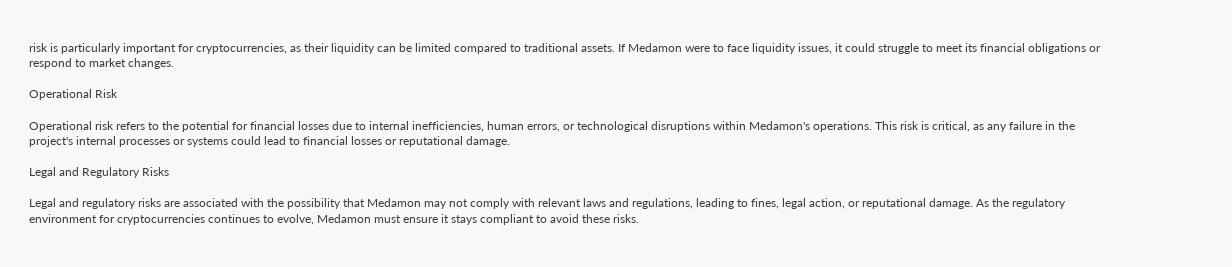risk is particularly important for cryptocurrencies, as their liquidity can be limited compared to traditional assets. If Medamon were to face liquidity issues, it could struggle to meet its financial obligations or respond to market changes.

Operational Risk

Operational risk refers to the potential for financial losses due to internal inefficiencies, human errors, or technological disruptions within Medamon's operations. This risk is critical, as any failure in the project's internal processes or systems could lead to financial losses or reputational damage.

Legal and Regulatory Risks

Legal and regulatory risks are associated with the possibility that Medamon may not comply with relevant laws and regulations, leading to fines, legal action, or reputational damage. As the regulatory environment for cryptocurrencies continues to evolve, Medamon must ensure it stays compliant to avoid these risks.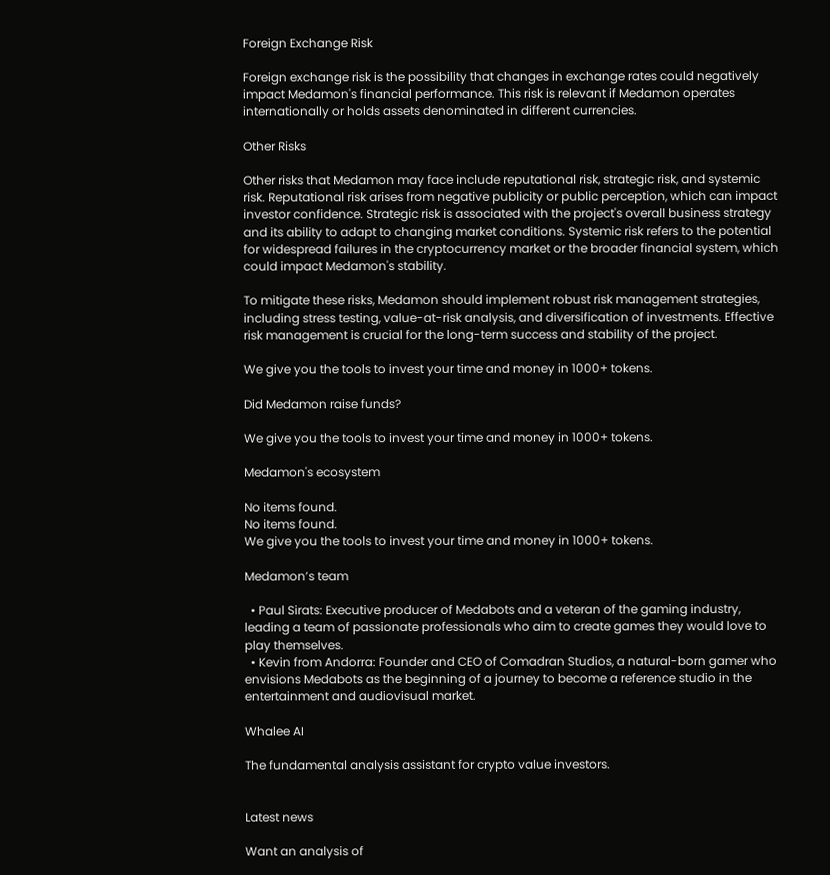Foreign Exchange Risk

Foreign exchange risk is the possibility that changes in exchange rates could negatively impact Medamon's financial performance. This risk is relevant if Medamon operates internationally or holds assets denominated in different currencies.

Other Risks

Other risks that Medamon may face include reputational risk, strategic risk, and systemic risk. Reputational risk arises from negative publicity or public perception, which can impact investor confidence. Strategic risk is associated with the project's overall business strategy and its ability to adapt to changing market conditions. Systemic risk refers to the potential for widespread failures in the cryptocurrency market or the broader financial system, which could impact Medamon's stability.

To mitigate these risks, Medamon should implement robust risk management strategies, including stress testing, value-at-risk analysis, and diversification of investments. Effective risk management is crucial for the long-term success and stability of the project.

We give you the tools to invest your time and money in 1000+ tokens.

Did Medamon raise funds?

We give you the tools to invest your time and money in 1000+ tokens.

Medamon's ecosystem

No items found.
No items found.
We give you the tools to invest your time and money in 1000+ tokens.

Medamon’s team

  • Paul Sirats: Executive producer of Medabots and a veteran of the gaming industry, leading a team of passionate professionals who aim to create games they would love to play themselves.
  • Kevin from Andorra: Founder and CEO of Comadran Studios, a natural-born gamer who envisions Medabots as the beginning of a journey to become a reference studio in the entertainment and audiovisual market.

Whalee AI

The fundamental analysis assistant for crypto value investors.


Latest news

Want an analysis of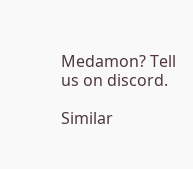Medamon? Tell us on discord.

Similar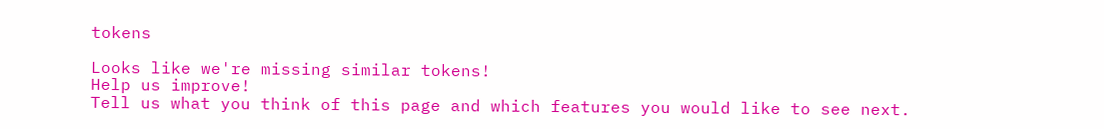tokens

Looks like we're missing similar tokens!
Help us improve!
Tell us what you think of this page and which features you would like to see next.